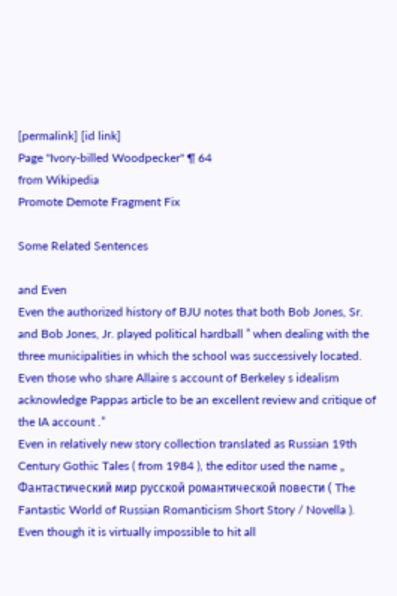[permalink] [id link]
Page "Ivory-billed Woodpecker" ¶ 64
from Wikipedia
Promote Demote Fragment Fix

Some Related Sentences

and Even
Even the authorized history of BJU notes that both Bob Jones, Sr. and Bob Jones, Jr. played political hardball ” when dealing with the three municipalities in which the school was successively located.
Even those who share Allaire s account of Berkeley s idealism acknowledge Pappas article to be an excellent review and critique of the IA account .”
Even in relatively new story collection translated as Russian 19th Century Gothic Tales ( from 1984 ), the editor used the name „ Фантастический мир русской романтической повести ( The Fantastic World of Russian Romanticism Short Story / Novella ).
Even though it is virtually impossible to hit all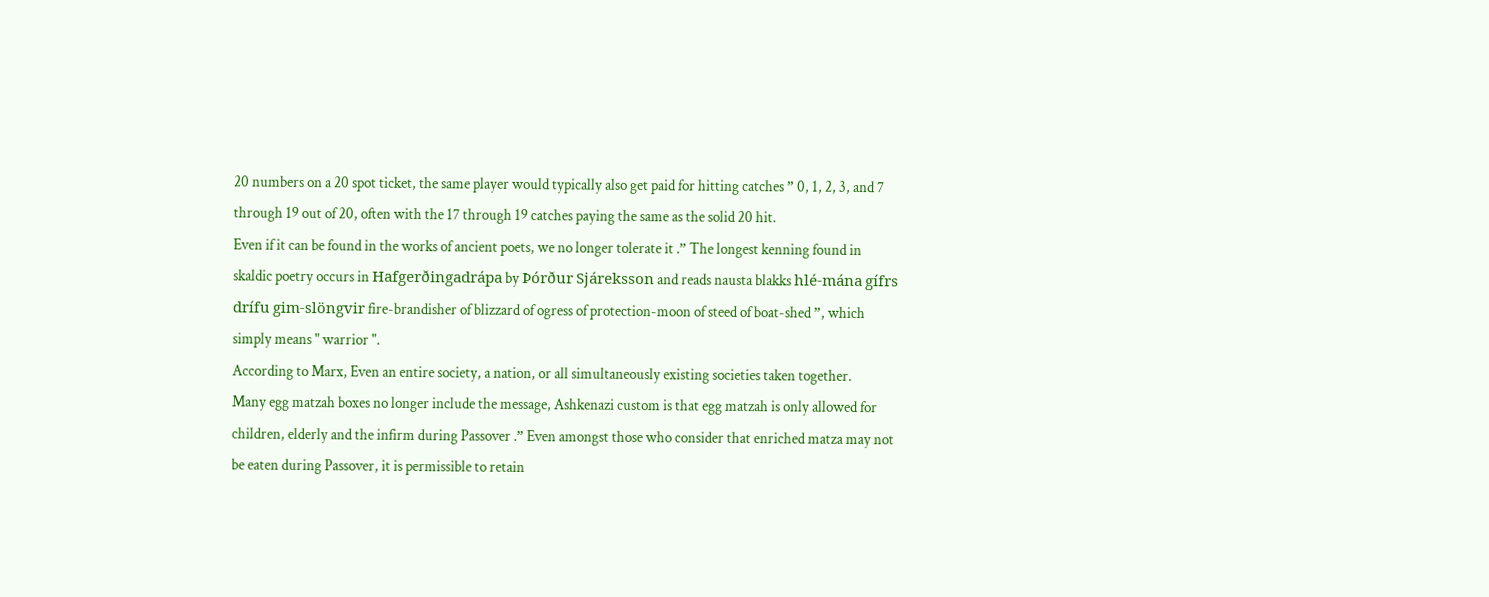20 numbers on a 20 spot ticket, the same player would typically also get paid for hitting catches ” 0, 1, 2, 3, and 7 through 19 out of 20, often with the 17 through 19 catches paying the same as the solid 20 hit.
Even if it can be found in the works of ancient poets, we no longer tolerate it .” The longest kenning found in skaldic poetry occurs in Hafgerðingadrápa by Þórður Sjáreksson and reads nausta blakks hlé-mána gífrs drífu gim-slöngvir fire-brandisher of blizzard of ogress of protection-moon of steed of boat-shed ”, which simply means " warrior ".
According to Marx, Even an entire society, a nation, or all simultaneously existing societies taken together.
Many egg matzah boxes no longer include the message, Ashkenazi custom is that egg matzah is only allowed for children, elderly and the infirm during Passover .” Even amongst those who consider that enriched matza may not be eaten during Passover, it is permissible to retain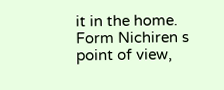it in the home.
Form Nichiren s point of view,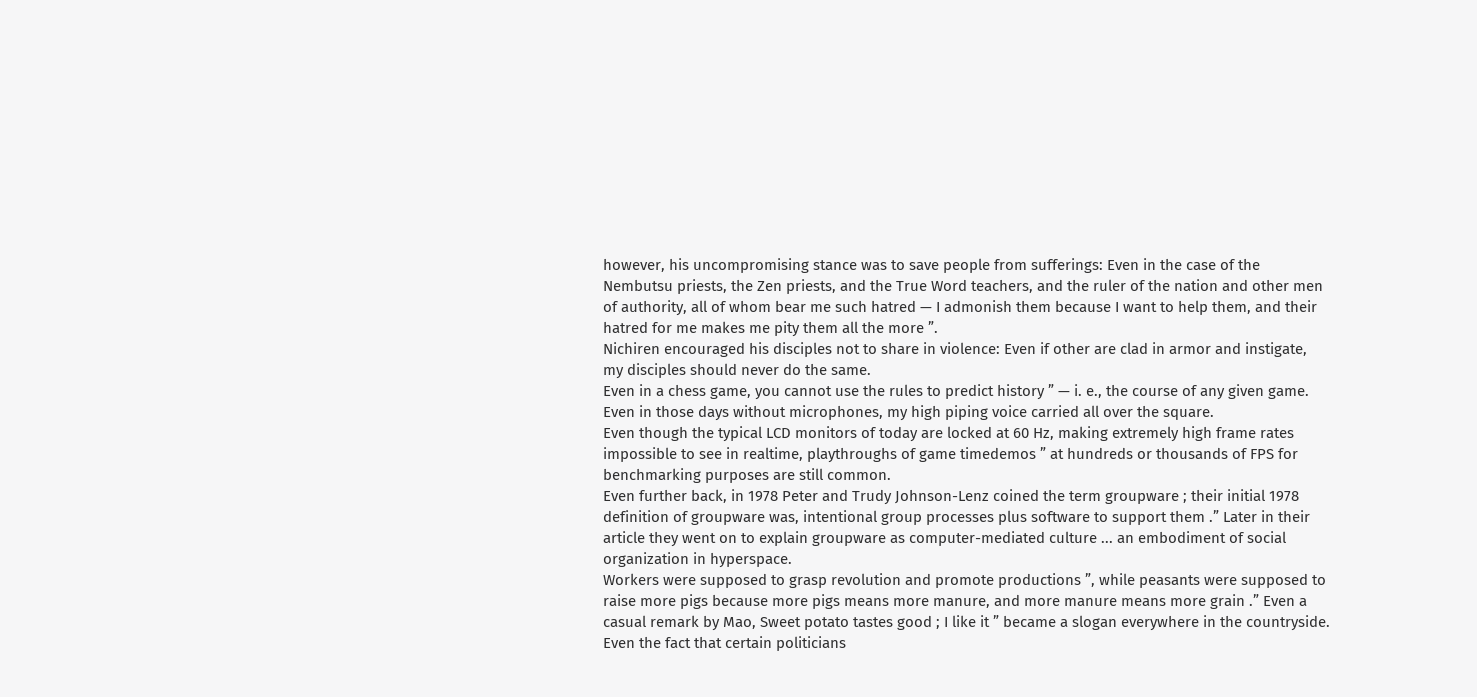however, his uncompromising stance was to save people from sufferings: Even in the case of the Nembutsu priests, the Zen priests, and the True Word teachers, and the ruler of the nation and other men of authority, all of whom bear me such hatred — I admonish them because I want to help them, and their hatred for me makes me pity them all the more ”.
Nichiren encouraged his disciples not to share in violence: Even if other are clad in armor and instigate, my disciples should never do the same.
Even in a chess game, you cannot use the rules to predict history ” — i. e., the course of any given game.
Even in those days without microphones, my high piping voice carried all over the square.
Even though the typical LCD monitors of today are locked at 60 Hz, making extremely high frame rates impossible to see in realtime, playthroughs of game timedemos ” at hundreds or thousands of FPS for benchmarking purposes are still common.
Even further back, in 1978 Peter and Trudy Johnson-Lenz coined the term groupware ; their initial 1978 definition of groupware was, intentional group processes plus software to support them .” Later in their article they went on to explain groupware as computer-mediated culture ... an embodiment of social organization in hyperspace.
Workers were supposed to grasp revolution and promote productions ”, while peasants were supposed to raise more pigs because more pigs means more manure, and more manure means more grain .” Even a casual remark by Mao, Sweet potato tastes good ; I like it ” became a slogan everywhere in the countryside.
Even the fact that certain politicians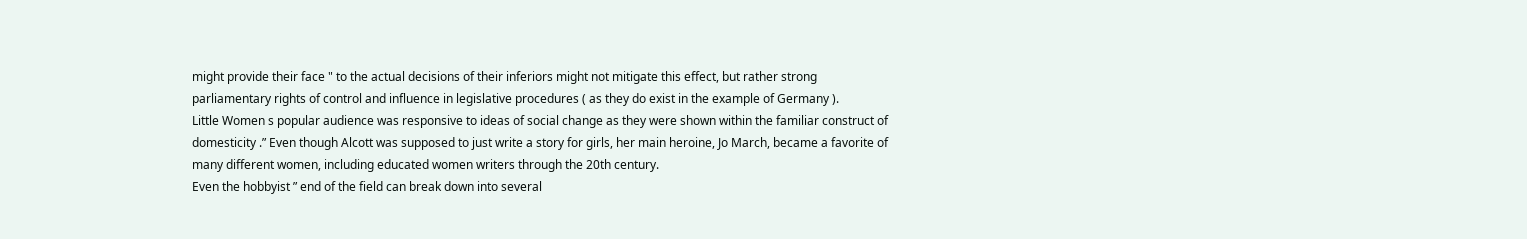might provide their face " to the actual decisions of their inferiors might not mitigate this effect, but rather strong parliamentary rights of control and influence in legislative procedures ( as they do exist in the example of Germany ).
Little Women s popular audience was responsive to ideas of social change as they were shown within the familiar construct of domesticity .” Even though Alcott was supposed to just write a story for girls, her main heroine, Jo March, became a favorite of many different women, including educated women writers through the 20th century.
Even the hobbyist ” end of the field can break down into several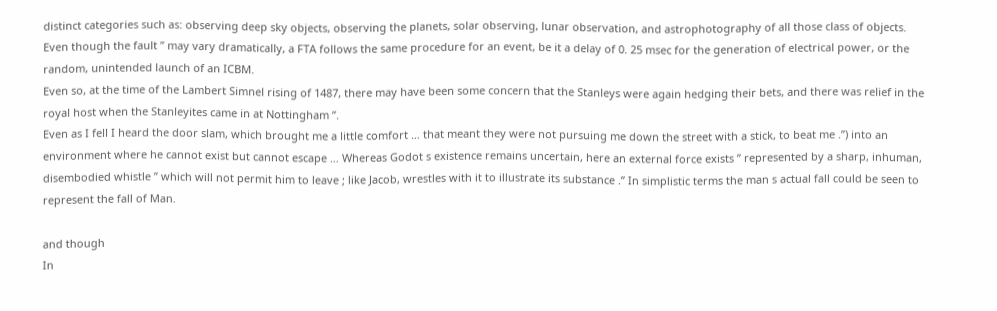distinct categories such as: observing deep sky objects, observing the planets, solar observing, lunar observation, and astrophotography of all those class of objects.
Even though the fault ” may vary dramatically, a FTA follows the same procedure for an event, be it a delay of 0. 25 msec for the generation of electrical power, or the random, unintended launch of an ICBM.
Even so, at the time of the Lambert Simnel rising of 1487, there may have been some concern that the Stanleys were again hedging their bets, and there was relief in the royal host when the Stanleyites came in at Nottingham ”.
Even as I fell I heard the door slam, which brought me a little comfort … that meant they were not pursuing me down the street with a stick, to beat me .”) into an environment where he cannot exist but cannot escape … Whereas Godot s existence remains uncertain, here an external force exists ” represented by a sharp, inhuman, disembodied whistle ” which will not permit him to leave ; like Jacob, wrestles with it to illustrate its substance .” In simplistic terms the man s actual fall could be seen to represent the fall of Man.

and though
In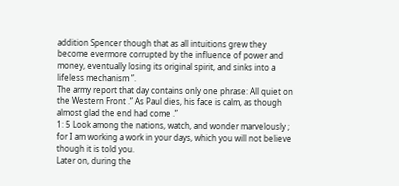addition Spencer though that as all intuitions grew they become evermore corrupted by the influence of power and money, eventually losing its original spirit, and sinks into a lifeless mechanism ”.
The army report that day contains only one phrase: All quiet on the Western Front .” As Paul dies, his face is calm, as though almost glad the end had come .”
1: 5 Look among the nations, watch, and wonder marvelously ; for I am working a work in your days, which you will not believe though it is told you.
Later on, during the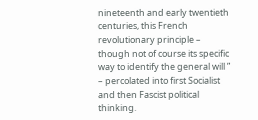nineteenth and early twentieth centuries, this French revolutionary principle – though not of course its specific way to identify the general will ” – percolated into first Socialist and then Fascist political thinking.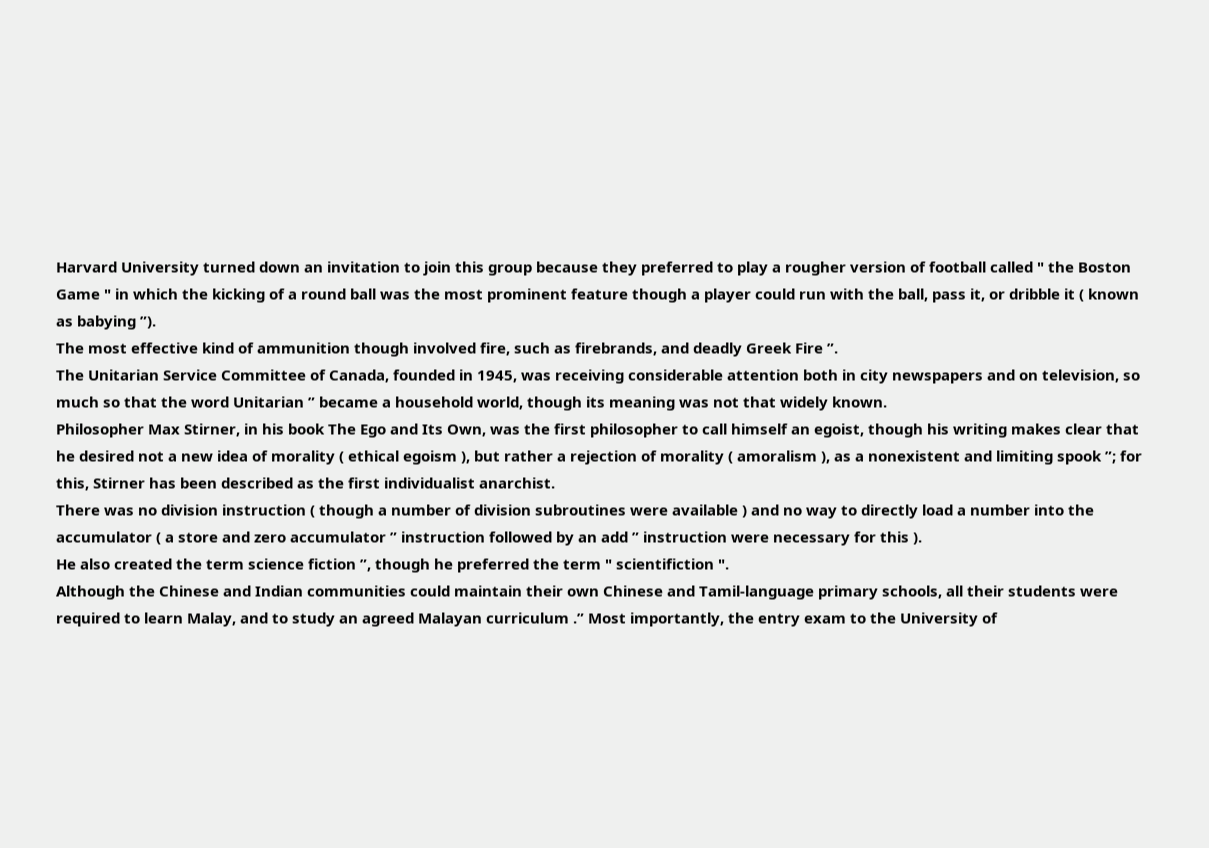Harvard University turned down an invitation to join this group because they preferred to play a rougher version of football called " the Boston Game " in which the kicking of a round ball was the most prominent feature though a player could run with the ball, pass it, or dribble it ( known as babying ”).
The most effective kind of ammunition though involved fire, such as firebrands, and deadly Greek Fire ”.
The Unitarian Service Committee of Canada, founded in 1945, was receiving considerable attention both in city newspapers and on television, so much so that the word Unitarian ” became a household world, though its meaning was not that widely known.
Philosopher Max Stirner, in his book The Ego and Its Own, was the first philosopher to call himself an egoist, though his writing makes clear that he desired not a new idea of morality ( ethical egoism ), but rather a rejection of morality ( amoralism ), as a nonexistent and limiting spook ”; for this, Stirner has been described as the first individualist anarchist.
There was no division instruction ( though a number of division subroutines were available ) and no way to directly load a number into the accumulator ( a store and zero accumulator ” instruction followed by an add ” instruction were necessary for this ).
He also created the term science fiction ”, though he preferred the term " scientifiction ".
Although the Chinese and Indian communities could maintain their own Chinese and Tamil-language primary schools, all their students were required to learn Malay, and to study an agreed Malayan curriculum .” Most importantly, the entry exam to the University of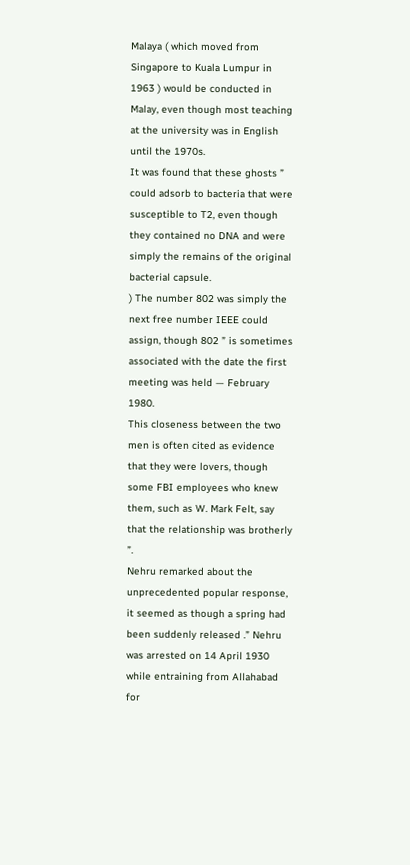Malaya ( which moved from Singapore to Kuala Lumpur in 1963 ) would be conducted in Malay, even though most teaching at the university was in English until the 1970s.
It was found that these ghosts ” could adsorb to bacteria that were susceptible to T2, even though they contained no DNA and were simply the remains of the original bacterial capsule.
) The number 802 was simply the next free number IEEE could assign, though 802 ” is sometimes associated with the date the first meeting was held — February 1980.
This closeness between the two men is often cited as evidence that they were lovers, though some FBI employees who knew them, such as W. Mark Felt, say that the relationship was brotherly ”.
Nehru remarked about the unprecedented popular response, it seemed as though a spring had been suddenly released .” Nehru was arrested on 14 April 1930 while entraining from Allahabad for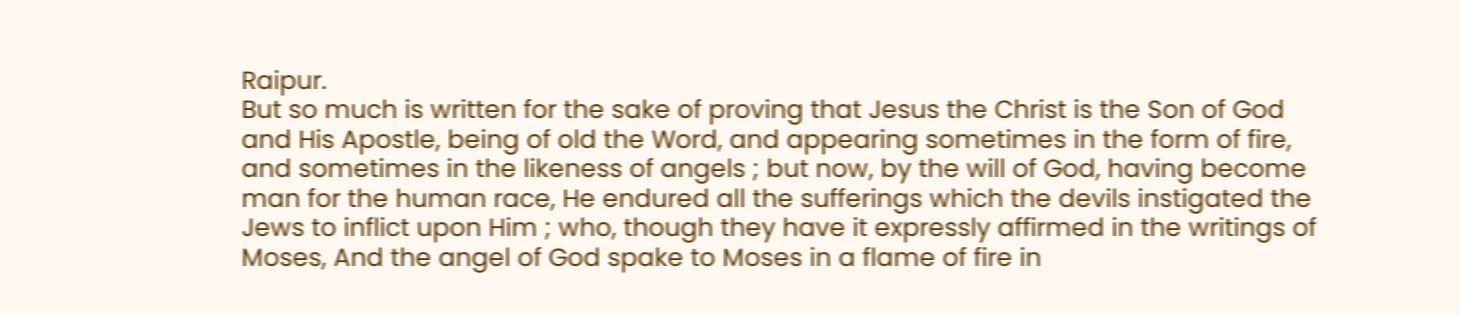Raipur.
But so much is written for the sake of proving that Jesus the Christ is the Son of God and His Apostle, being of old the Word, and appearing sometimes in the form of fire, and sometimes in the likeness of angels ; but now, by the will of God, having become man for the human race, He endured all the sufferings which the devils instigated the Jews to inflict upon Him ; who, though they have it expressly affirmed in the writings of Moses, And the angel of God spake to Moses in a flame of fire in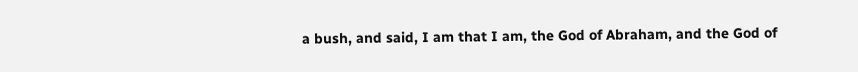a bush, and said, I am that I am, the God of Abraham, and the God of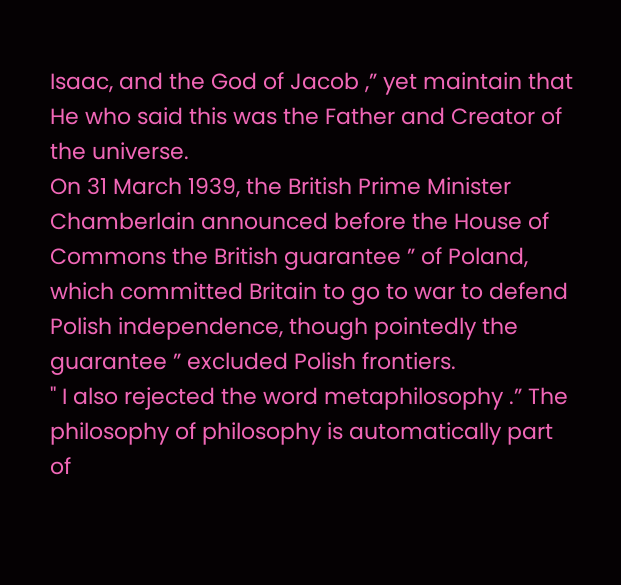Isaac, and the God of Jacob ,” yet maintain that He who said this was the Father and Creator of the universe.
On 31 March 1939, the British Prime Minister Chamberlain announced before the House of Commons the British guarantee ” of Poland, which committed Britain to go to war to defend Polish independence, though pointedly the guarantee ” excluded Polish frontiers.
" I also rejected the word metaphilosophy .” The philosophy of philosophy is automatically part of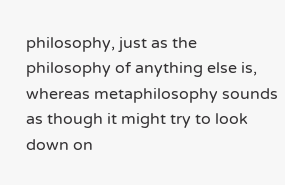philosophy, just as the philosophy of anything else is, whereas metaphilosophy sounds as though it might try to look down on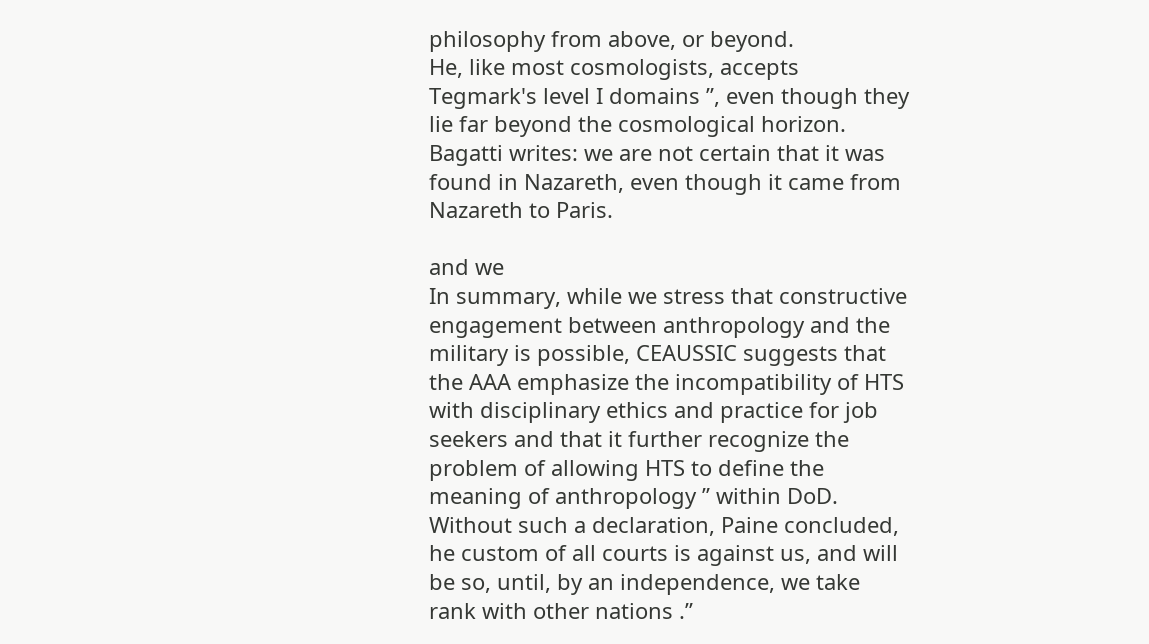philosophy from above, or beyond.
He, like most cosmologists, accepts Tegmark's level I domains ”, even though they lie far beyond the cosmological horizon.
Bagatti writes: we are not certain that it was found in Nazareth, even though it came from Nazareth to Paris.

and we
In summary, while we stress that constructive engagement between anthropology and the military is possible, CEAUSSIC suggests that the AAA emphasize the incompatibility of HTS with disciplinary ethics and practice for job seekers and that it further recognize the problem of allowing HTS to define the meaning of anthropology ” within DoD.
Without such a declaration, Paine concluded, he custom of all courts is against us, and will be so, until, by an independence, we take rank with other nations .”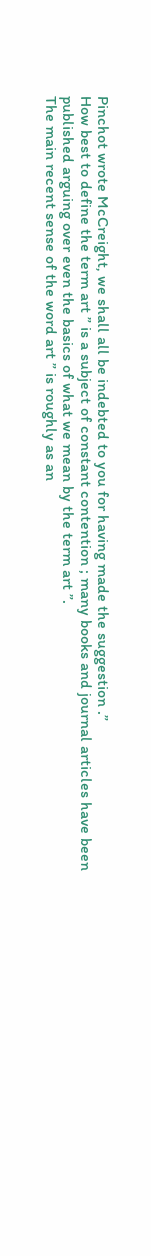Pinchot wrote McCreight, we shall all be indebted to you for having made the suggestion .”
How best to define the term art ” is a subject of constant contention ; many books and journal articles have been published arguing over even the basics of what we mean by the term art ”.
The main recent sense of the word art ” is roughly as an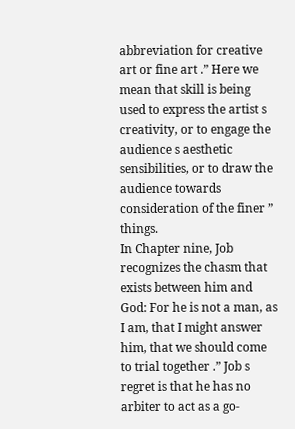abbreviation for creative art or fine art .” Here we mean that skill is being used to express the artist s creativity, or to engage the audience s aesthetic sensibilities, or to draw the audience towards consideration of the finer ” things.
In Chapter nine, Job recognizes the chasm that exists between him and God: For he is not a man, as I am, that I might answer him, that we should come to trial together .” Job s regret is that he has no arbiter to act as a go-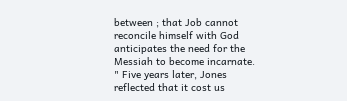between ; that Job cannot reconcile himself with God anticipates the need for the Messiah to become incarnate.
" Five years later, Jones reflected that it cost us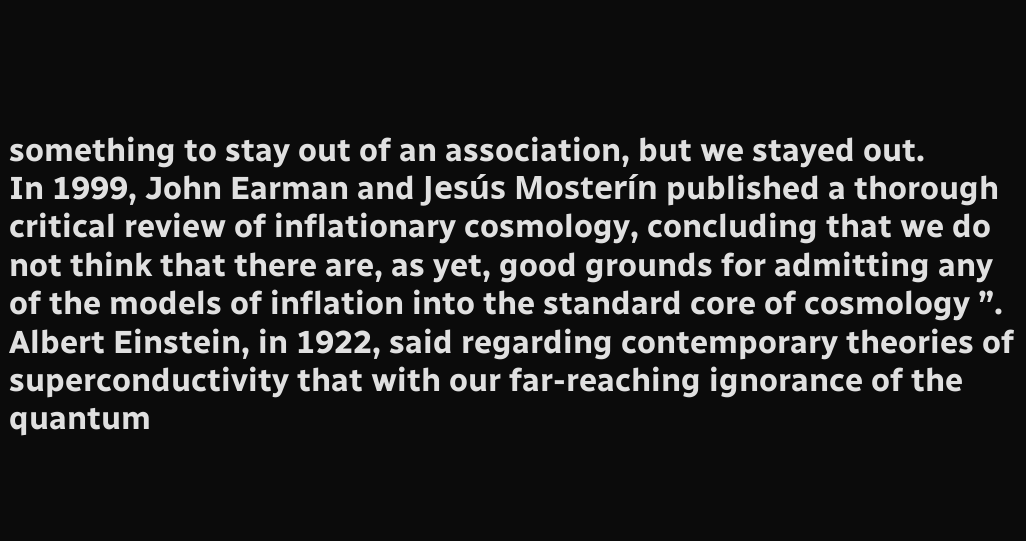something to stay out of an association, but we stayed out.
In 1999, John Earman and Jesús Mosterín published a thorough critical review of inflationary cosmology, concluding that we do not think that there are, as yet, good grounds for admitting any of the models of inflation into the standard core of cosmology ”.
Albert Einstein, in 1922, said regarding contemporary theories of superconductivity that with our far-reaching ignorance of the quantum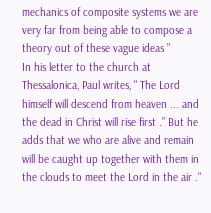mechanics of composite systems we are very far from being able to compose a theory out of these vague ideas ”
In his letter to the church at Thessalonica, Paul writes, " The Lord himself will descend from heaven ... and the dead in Christ will rise first .” But he adds that we who are alive and remain will be caught up together with them in the clouds to meet the Lord in the air ."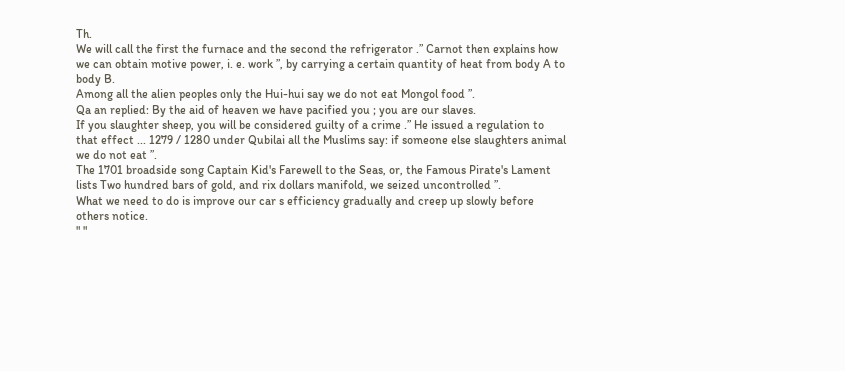Th.
We will call the first the furnace and the second the refrigerator .” Carnot then explains how we can obtain motive power, i. e. work ”, by carrying a certain quantity of heat from body A to body B.
Among all the alien peoples only the Hui-hui say we do not eat Mongol food ”.
Qa an replied: By the aid of heaven we have pacified you ; you are our slaves.
If you slaughter sheep, you will be considered guilty of a crime .” He issued a regulation to that effect ... 1279 / 1280 under Qubilai all the Muslims say: if someone else slaughters animal we do not eat ”.
The 1701 broadside song Captain Kid's Farewell to the Seas, or, the Famous Pirate's Lament lists Two hundred bars of gold, and rix dollars manifold, we seized uncontrolled ”.
What we need to do is improve our car s efficiency gradually and creep up slowly before others notice.
" "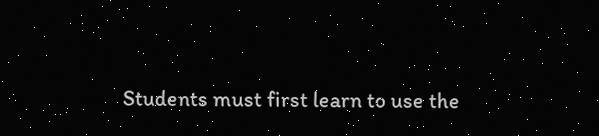Students must first learn to use the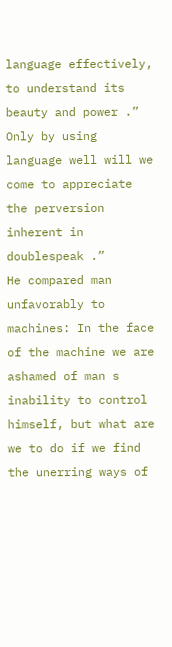language effectively, to understand its beauty and power .” Only by using language well will we come to appreciate the perversion inherent in doublespeak .”
He compared man unfavorably to machines: In the face of the machine we are ashamed of man s inability to control himself, but what are we to do if we find the unerring ways of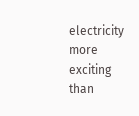electricity more exciting than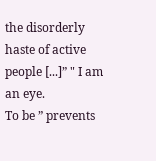the disorderly haste of active people [...]” " I am an eye.
To be ” prevents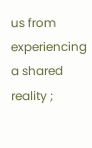us from experiencing a shared reality ;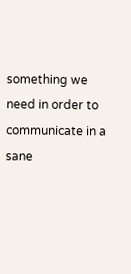something we need in order to communicate in a sane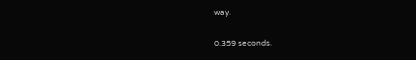way.

0.359 seconds.